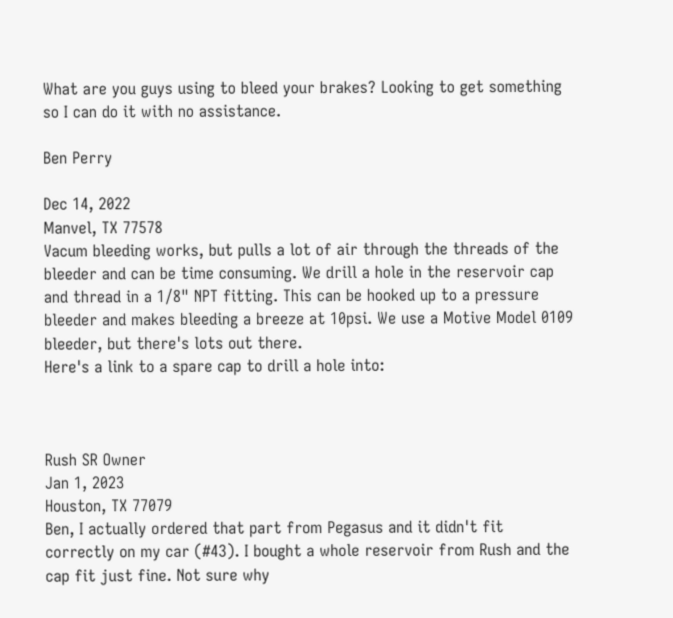What are you guys using to bleed your brakes? Looking to get something so I can do it with no assistance.

Ben Perry

Dec 14, 2022
Manvel, TX 77578
Vacum bleeding works, but pulls a lot of air through the threads of the bleeder and can be time consuming. We drill a hole in the reservoir cap and thread in a 1/8" NPT fitting. This can be hooked up to a pressure bleeder and makes bleeding a breeze at 10psi. We use a Motive Model 0109 bleeder, but there's lots out there.
Here's a link to a spare cap to drill a hole into:



Rush SR Owner
Jan 1, 2023
Houston, TX 77079
Ben, I actually ordered that part from Pegasus and it didn't fit correctly on my car (#43). I bought a whole reservoir from Rush and the cap fit just fine. Not sure why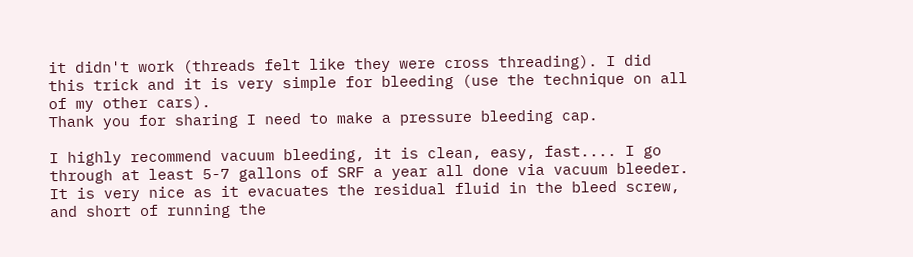it didn't work (threads felt like they were cross threading). I did this trick and it is very simple for bleeding (use the technique on all of my other cars).
Thank you for sharing I need to make a pressure bleeding cap.

I highly recommend vacuum bleeding, it is clean, easy, fast.... I go through at least 5-7 gallons of SRF a year all done via vacuum bleeder. It is very nice as it evacuates the residual fluid in the bleed screw, and short of running the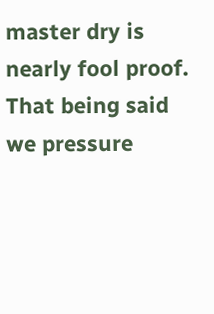master dry is nearly fool proof.
That being said we pressure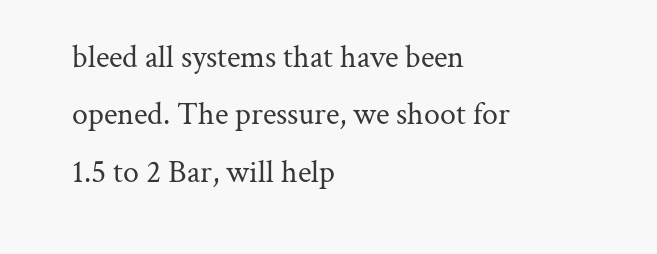bleed all systems that have been opened. The pressure, we shoot for 1.5 to 2 Bar, will help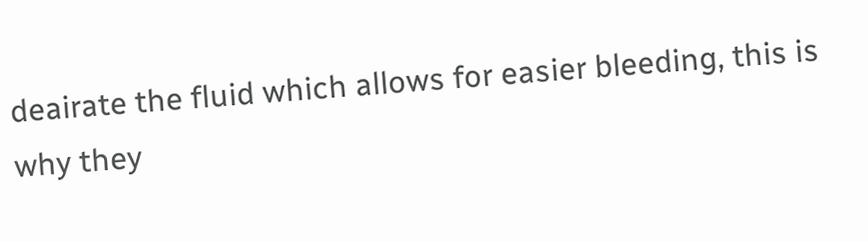deairate the fluid which allows for easier bleeding, this is why they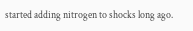started adding nitrogen to shocks long ago.